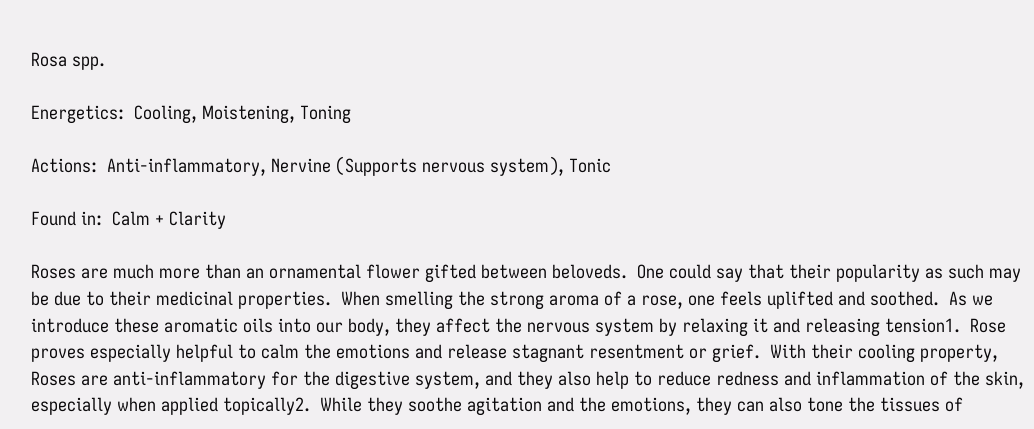Rosa spp.

Energetics:  Cooling, Moistening, Toning

Actions:  Anti-inflammatory, Nervine (Supports nervous system), Tonic

Found in:  Calm + Clarity

Roses are much more than an ornamental flower gifted between beloveds.  One could say that their popularity as such may be due to their medicinal properties.  When smelling the strong aroma of a rose, one feels uplifted and soothed.  As we introduce these aromatic oils into our body, they affect the nervous system by relaxing it and releasing tension1.  Rose proves especially helpful to calm the emotions and release stagnant resentment or grief.  With their cooling property, Roses are anti-inflammatory for the digestive system, and they also help to reduce redness and inflammation of the skin, especially when applied topically2.  While they soothe agitation and the emotions, they can also tone the tissues of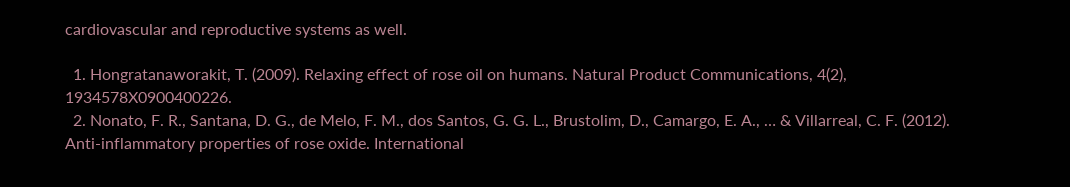cardiovascular and reproductive systems as well.

  1. Hongratanaworakit, T. (2009). Relaxing effect of rose oil on humans. Natural Product Communications, 4(2), 1934578X0900400226.
  2. Nonato, F. R., Santana, D. G., de Melo, F. M., dos Santos, G. G. L., Brustolim, D., Camargo, E. A., … & Villarreal, C. F. (2012). Anti-inflammatory properties of rose oxide. International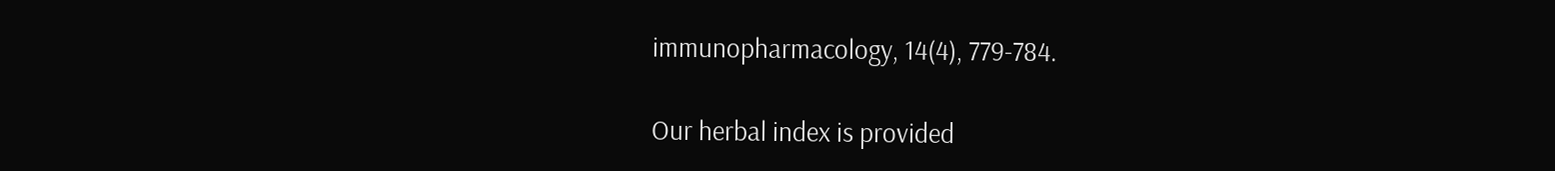immunopharmacology, 14(4), 779-784.

Our herbal index is provided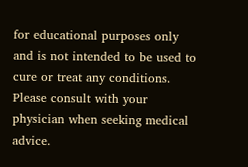for educational purposes only and is not intended to be used to cure or treat any conditions. Please consult with your physician when seeking medical advice.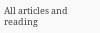All articles and reading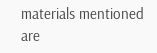materials mentioned are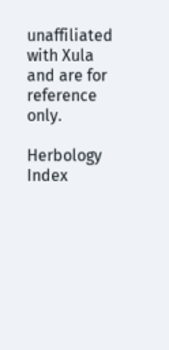unaffiliated with Xula and are for reference only.

Herbology Index